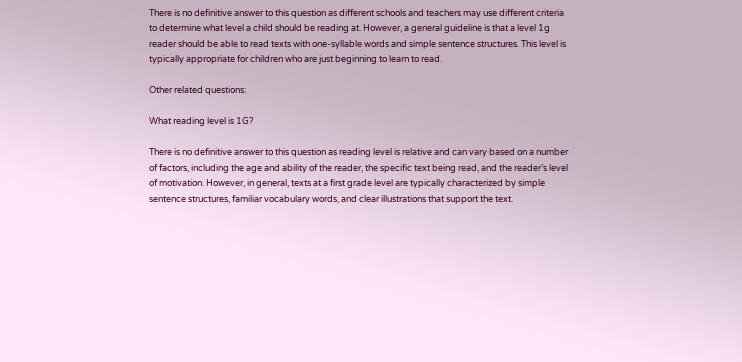There is no definitive answer to this question as different schools and teachers may use different criteria to determine what level a child should be reading at. However, a general guideline is that a level 1g reader should be able to read texts with one-syllable words and simple sentence structures. This level is typically appropriate for children who are just beginning to learn to read.

Other related questions:

What reading level is 1G?

There is no definitive answer to this question as reading level is relative and can vary based on a number of factors, including the age and ability of the reader, the specific text being read, and the reader’s level of motivation. However, in general, texts at a first grade level are typically characterized by simple sentence structures, familiar vocabulary words, and clear illustrations that support the text.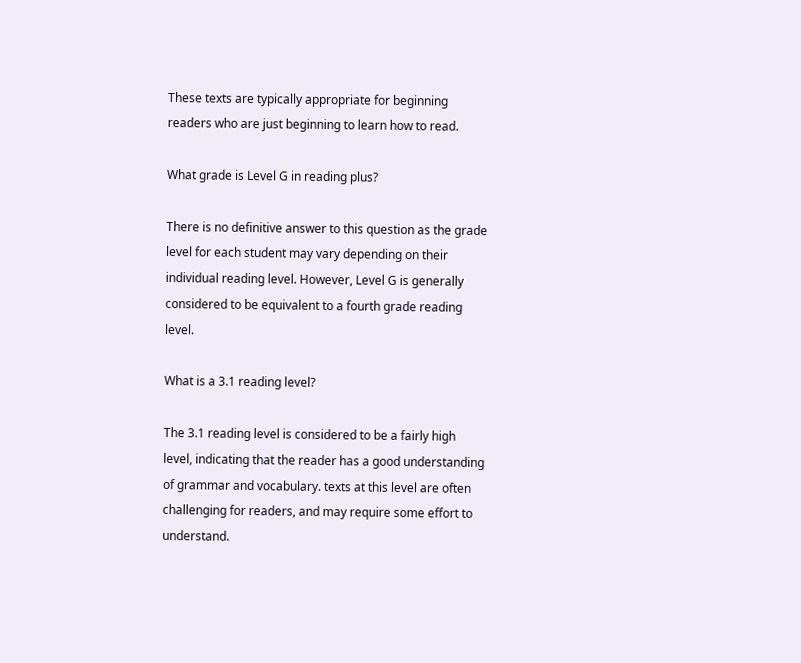These texts are typically appropriate for beginning readers who are just beginning to learn how to read.

What grade is Level G in reading plus?

There is no definitive answer to this question as the grade level for each student may vary depending on their individual reading level. However, Level G is generally considered to be equivalent to a fourth grade reading level.

What is a 3.1 reading level?

The 3.1 reading level is considered to be a fairly high level, indicating that the reader has a good understanding of grammar and vocabulary. texts at this level are often challenging for readers, and may require some effort to understand.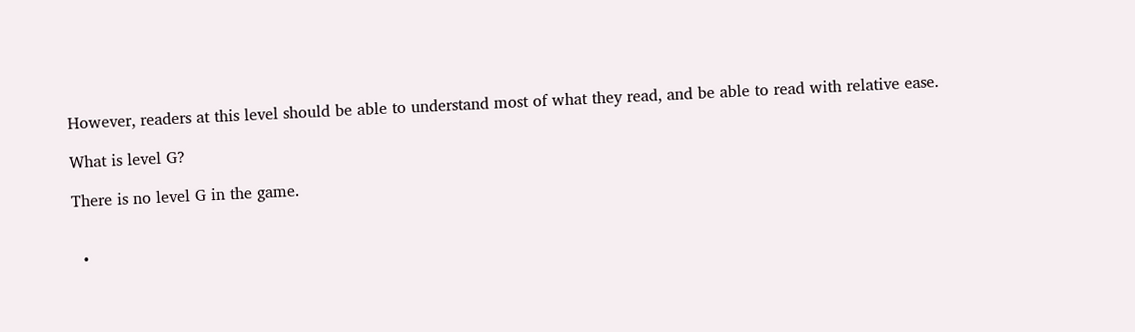However, readers at this level should be able to understand most of what they read, and be able to read with relative ease.

What is level G?

There is no level G in the game.


  •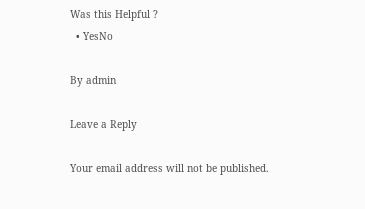Was this Helpful ?
  • YesNo

By admin

Leave a Reply

Your email address will not be published.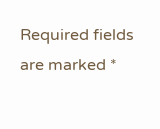Required fields are marked *